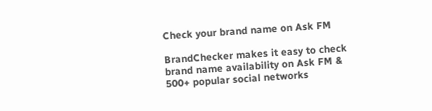Check your brand name on Ask FM

BrandChecker makes it easy to check brand name availability on Ask FM & 500+ popular social networks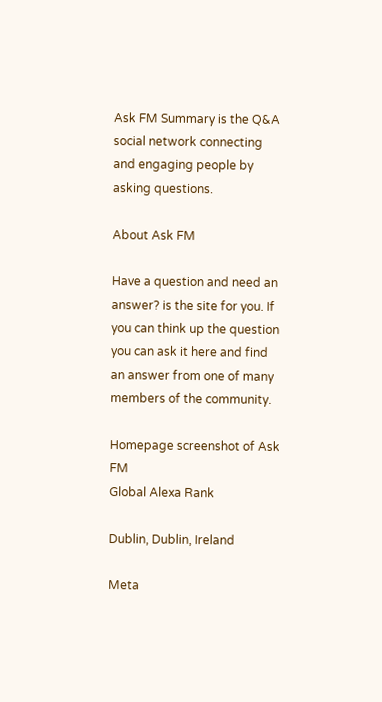Ask FM Summary is the Q&A social network connecting and engaging people by asking questions.

About Ask FM

Have a question and need an answer? is the site for you. If you can think up the question you can ask it here and find an answer from one of many members of the community.

Homepage screenshot of Ask FM
Global Alexa Rank

Dublin, Dublin, Ireland

Meta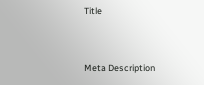Title


Meta Description